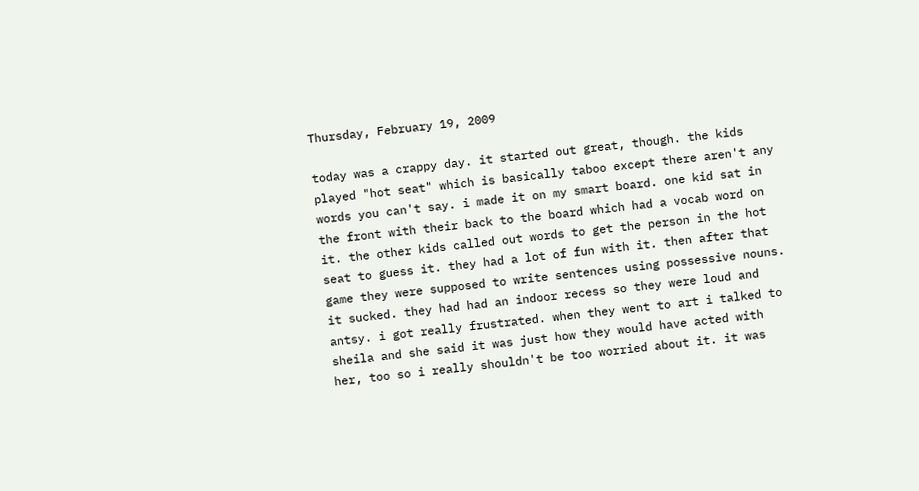Thursday, February 19, 2009

today was a crappy day. it started out great, though. the kids played "hot seat" which is basically taboo except there aren't any words you can't say. i made it on my smart board. one kid sat in the front with their back to the board which had a vocab word on it. the other kids called out words to get the person in the hot seat to guess it. they had a lot of fun with it. then after that game they were supposed to write sentences using possessive nouns. it sucked. they had had an indoor recess so they were loud and antsy. i got really frustrated. when they went to art i talked to sheila and she said it was just how they would have acted with her, too so i really shouldn't be too worried about it. it was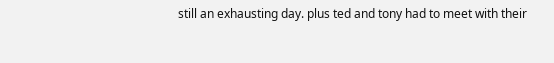still an exhausting day. plus ted and tony had to meet with their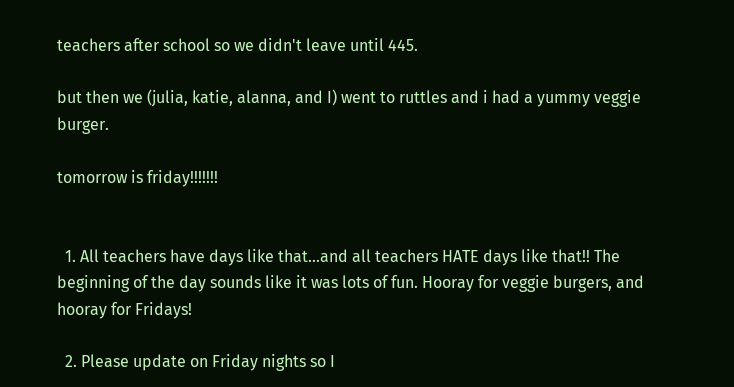teachers after school so we didn't leave until 445.

but then we (julia, katie, alanna, and I) went to ruttles and i had a yummy veggie burger.

tomorrow is friday!!!!!!!


  1. All teachers have days like that...and all teachers HATE days like that!! The beginning of the day sounds like it was lots of fun. Hooray for veggie burgers, and hooray for Fridays!

  2. Please update on Friday nights so I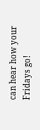can hear how your Fridays go!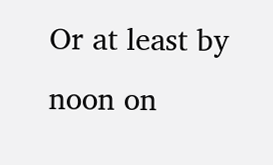Or at least by noon on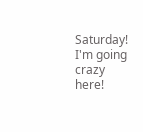Saturday! I'm going crazy here!